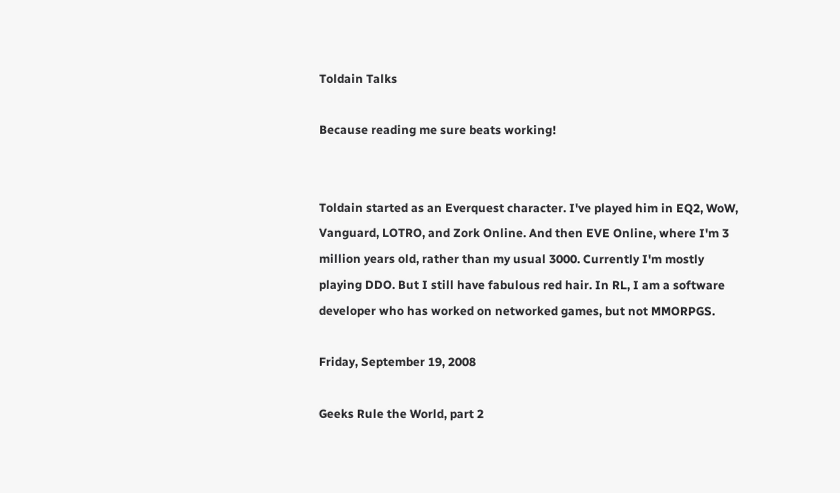Toldain Talks

Because reading me sure beats working!


Toldain started as an Everquest character. I've played him in EQ2, WoW, Vanguard, LOTRO, and Zork Online. And then EVE Online, where I'm 3 million years old, rather than my usual 3000. Currently I'm mostly playing DDO. But I still have fabulous red hair. In RL, I am a software developer who has worked on networked games, but not MMORPGS.

Friday, September 19, 2008

Geeks Rule the World, part 2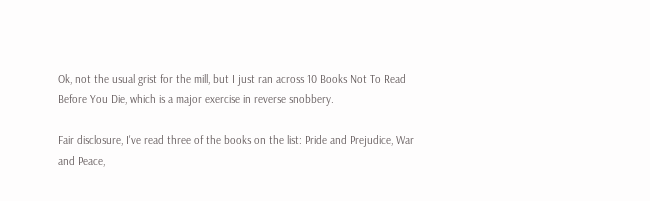Ok, not the usual grist for the mill, but I just ran across 10 Books Not To Read Before You Die, which is a major exercise in reverse snobbery.

Fair disclosure, I've read three of the books on the list: Pride and Prejudice, War and Peace,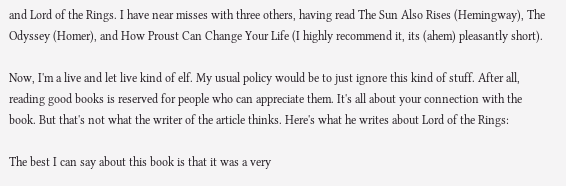and Lord of the Rings. I have near misses with three others, having read The Sun Also Rises (Hemingway), The Odyssey (Homer), and How Proust Can Change Your Life (I highly recommend it, its (ahem) pleasantly short).

Now, I'm a live and let live kind of elf. My usual policy would be to just ignore this kind of stuff. After all, reading good books is reserved for people who can appreciate them. It's all about your connection with the book. But that's not what the writer of the article thinks. Here's what he writes about Lord of the Rings:

The best I can say about this book is that it was a very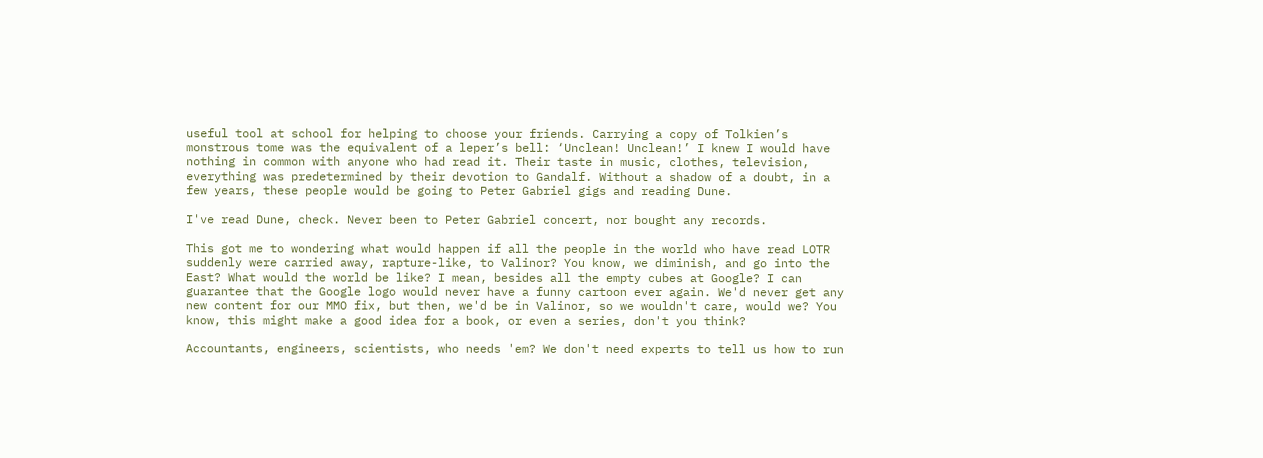useful tool at school for helping to choose your friends. Carrying a copy of Tolkien’s monstrous tome was the equivalent of a leper’s bell: ‘Unclean! Unclean!’ I knew I would have nothing in common with anyone who had read it. Their taste in music, clothes, television, everything was predetermined by their devotion to Gandalf. Without a shadow of a doubt, in a few years, these people would be going to Peter Gabriel gigs and reading Dune.

I've read Dune, check. Never been to Peter Gabriel concert, nor bought any records.

This got me to wondering what would happen if all the people in the world who have read LOTR suddenly were carried away, rapture-like, to Valinor? You know, we diminish, and go into the East? What would the world be like? I mean, besides all the empty cubes at Google? I can guarantee that the Google logo would never have a funny cartoon ever again. We'd never get any new content for our MMO fix, but then, we'd be in Valinor, so we wouldn't care, would we? You know, this might make a good idea for a book, or even a series, don't you think?

Accountants, engineers, scientists, who needs 'em? We don't need experts to tell us how to run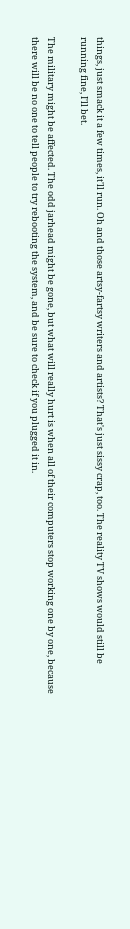things, just smack it a few times, it'll run. Oh and those artsy-fartsy writers and artists? That's just sissy crap, too. The reality TV shows would still be running fine, I'll bet.

The military might be affected. The odd jarhead might be gone, but what will really hurt is when all of their computers stop working one by one, because there will be no one to tell people to try rebooting the system, and be sure to check if you plugged it in.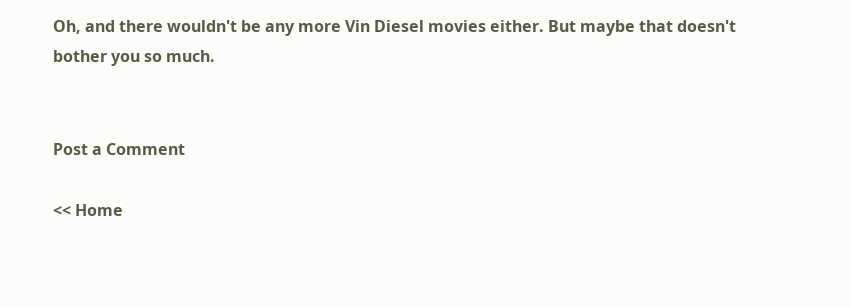Oh, and there wouldn't be any more Vin Diesel movies either. But maybe that doesn't bother you so much.


Post a Comment

<< Home